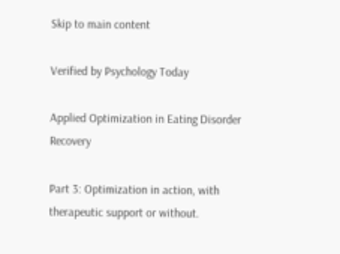Skip to main content

Verified by Psychology Today

Applied Optimization in Eating Disorder Recovery

Part 3: Optimization in action, with therapeutic support or without.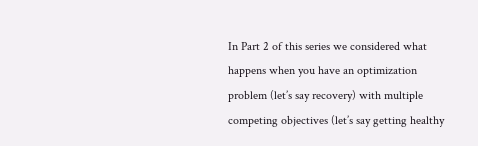In Part 2 of this series we considered what happens when you have an optimization problem (let’s say recovery) with multiple competing objectives (let’s say getting healthy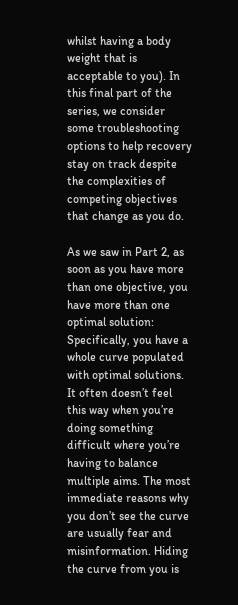whilst having a body weight that is acceptable to you). In this final part of the series, we consider some troubleshooting options to help recovery stay on track despite the complexities of competing objectives that change as you do.

As we saw in Part 2, as soon as you have more than one objective, you have more than one optimal solution: Specifically, you have a whole curve populated with optimal solutions. It often doesn’t feel this way when you’re doing something difficult where you’re having to balance multiple aims. The most immediate reasons why you don’t see the curve are usually fear and misinformation. Hiding the curve from you is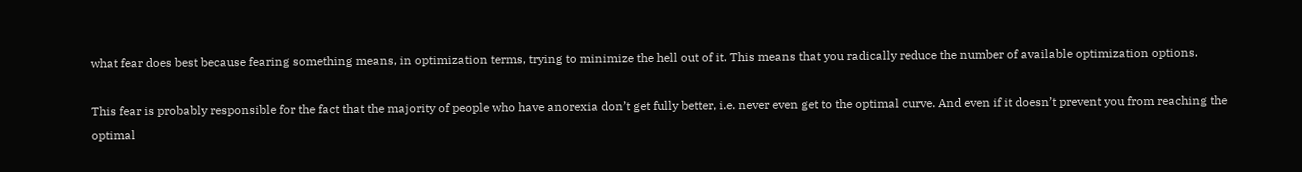what fear does best because fearing something means, in optimization terms, trying to minimize the hell out of it. This means that you radically reduce the number of available optimization options.

This fear is probably responsible for the fact that the majority of people who have anorexia don’t get fully better, i.e. never even get to the optimal curve. And even if it doesn’t prevent you from reaching the optimal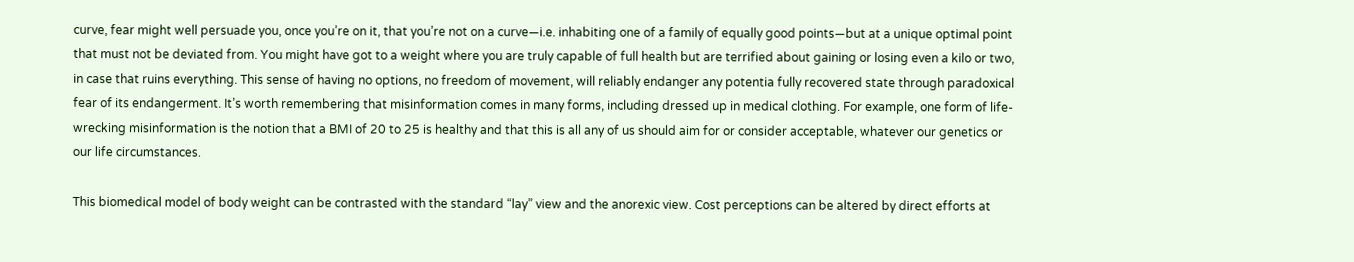curve, fear might well persuade you, once you’re on it, that you’re not on a curve—i.e. inhabiting one of a family of equally good points—but at a unique optimal point that must not be deviated from. You might have got to a weight where you are truly capable of full health but are terrified about gaining or losing even a kilo or two, in case that ruins everything. This sense of having no options, no freedom of movement, will reliably endanger any potentia fully recovered state through paradoxical fear of its endangerment. It’s worth remembering that misinformation comes in many forms, including dressed up in medical clothing. For example, one form of life-wrecking misinformation is the notion that a BMI of 20 to 25 is healthy and that this is all any of us should aim for or consider acceptable, whatever our genetics or our life circumstances.

This biomedical model of body weight can be contrasted with the standard “lay” view and the anorexic view. Cost perceptions can be altered by direct efforts at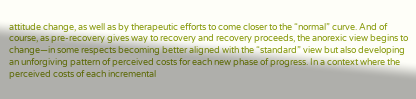attitude change, as well as by therapeutic efforts to come closer to the “normal” curve. And of course, as pre-recovery gives way to recovery and recovery proceeds, the anorexic view begins to change—in some respects becoming better aligned with the “standard” view but also developing an unforgiving pattern of perceived costs for each new phase of progress. In a context where the perceived costs of each incremental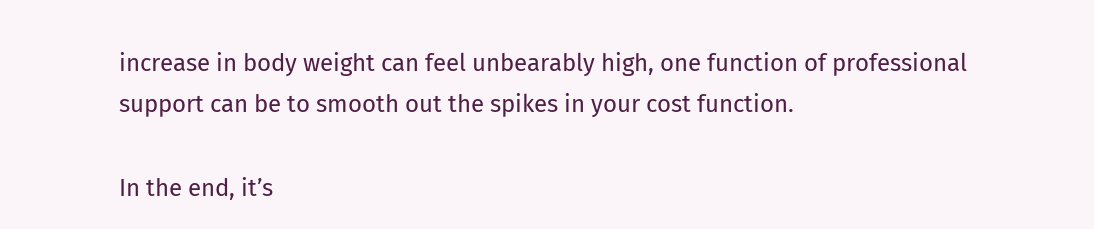increase in body weight can feel unbearably high, one function of professional support can be to smooth out the spikes in your cost function.

In the end, it’s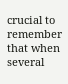crucial to remember that when several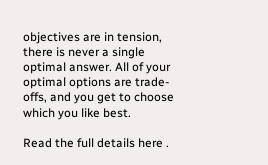objectives are in tension, there is never a single optimal answer. All of your optimal options are trade-offs, and you get to choose which you like best.

Read the full details here .